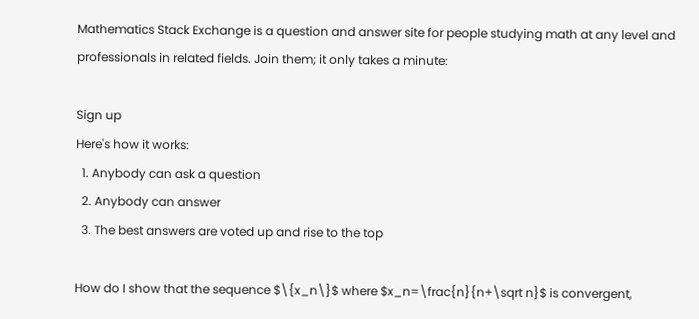Mathematics Stack Exchange is a question and answer site for people studying math at any level and professionals in related fields. Join them; it only takes a minute:

Sign up
Here's how it works:
  1. Anybody can ask a question
  2. Anybody can answer
  3. The best answers are voted up and rise to the top

How do I show that the sequence $\{x_n\}$ where $x_n=\frac{n}{n+\sqrt n}$ is convergent,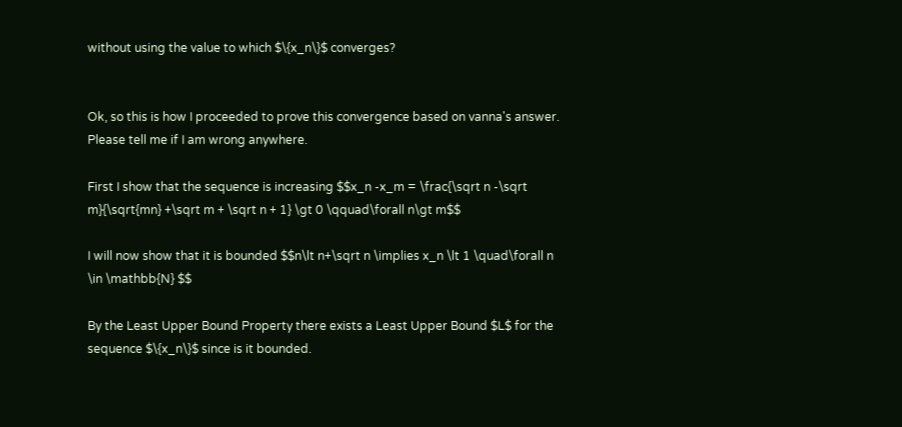without using the value to which $\{x_n\}$ converges?


Ok, so this is how I proceeded to prove this convergence based on vanna's answer. Please tell me if I am wrong anywhere.

First I show that the sequence is increasing $$x_n -x_m = \frac{\sqrt n -\sqrt m}{\sqrt{mn} +\sqrt m + \sqrt n + 1} \gt 0 \qquad\forall n\gt m$$

I will now show that it is bounded $$n\lt n+\sqrt n \implies x_n \lt 1 \quad\forall n \in \mathbb{N} $$

By the Least Upper Bound Property there exists a Least Upper Bound $L$ for the sequence $\{x_n\}$ since is it bounded.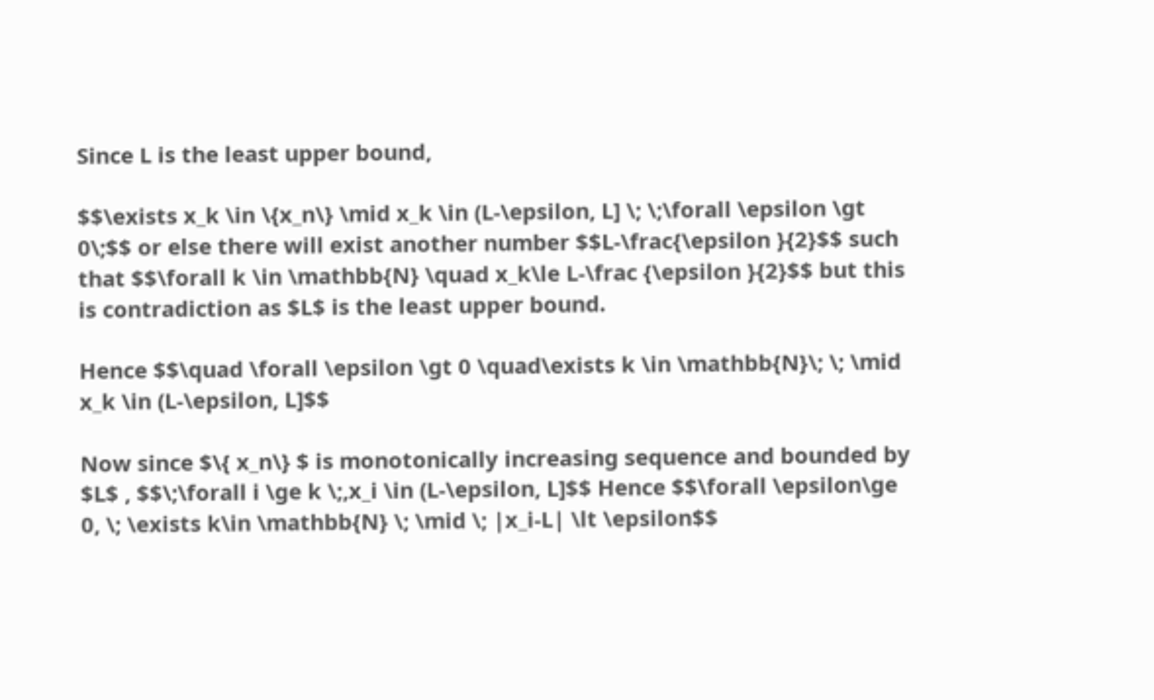Since L is the least upper bound,

$$\exists x_k \in \{x_n\} \mid x_k \in (L-\epsilon, L] \; \;\forall \epsilon \gt 0\;$$ or else there will exist another number $$L-\frac{\epsilon }{2}$$ such that $$\forall k \in \mathbb{N} \quad x_k\le L-\frac {\epsilon }{2}$$ but this is contradiction as $L$ is the least upper bound.

Hence $$\quad \forall \epsilon \gt 0 \quad\exists k \in \mathbb{N}\; \; \mid x_k \in (L-\epsilon, L]$$

Now since $\{ x_n\} $ is monotonically increasing sequence and bounded by $L$ , $$\;\forall i \ge k \;,x_i \in (L-\epsilon, L]$$ Hence $$\forall \epsilon\ge 0, \; \exists k\in \mathbb{N} \; \mid \; |x_i-L| \lt \epsilon$$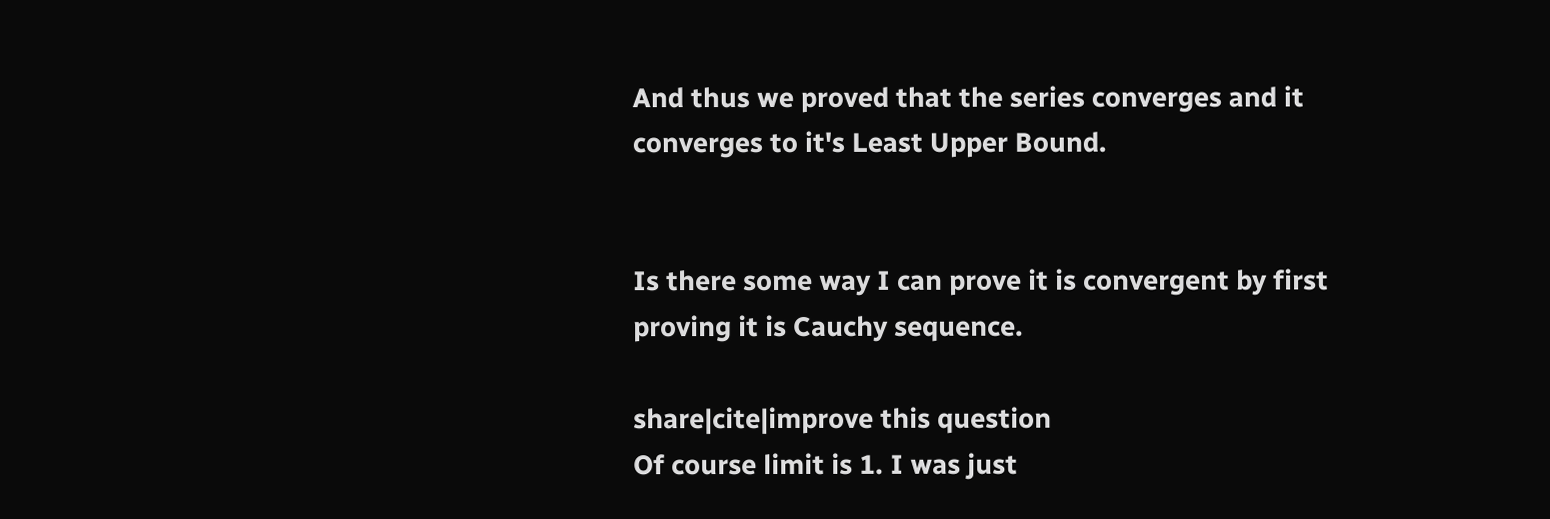And thus we proved that the series converges and it converges to it's Least Upper Bound.


Is there some way I can prove it is convergent by first proving it is Cauchy sequence.

share|cite|improve this question
Of course limit is 1. I was just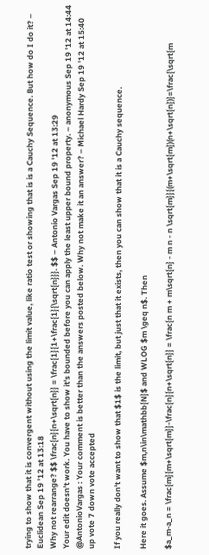trying to show that it is convergent without using the limit value, like ratio test or showing that is is a Cauchy Sequence. But how do I do it? – Euclidean Sep 19 '12 at 13:18
Why not rearrange? $$ \frac{n}{n+\sqrt{n}} = \frac{1}{1+\frac{1}{\sqrt{n}}}. $$ – Antonio Vargas Sep 19 '12 at 13:29
Your edit doesn't work. You have to show it's bounded before you can apply the least upper bound property. – anonymous Sep 19 '12 at 14:44
@AntonioVargas : Your comment is better than the answers posted below. Why not make it an answer? – Michael Hardy Sep 19 '12 at 15:40
up vote 7 down vote accepted

If you really don't want to show that $1$ is the limit, but just that it exists, then you can show that it is a Cauchy sequence.

Here it goes. Assume $m,n\in\mathbb{N}$ and WLOG $m \geq n$. Then

$a_m-a_n = \frac{m}{m+\sqrt{m}}-\frac{n}{n+\sqrt{n}} = \frac{n m + m\sqrt{n} - m n - n \sqrt{m}}{(m+\sqrt{m})(n+\sqrt{n})}=\frac{\sqrt{m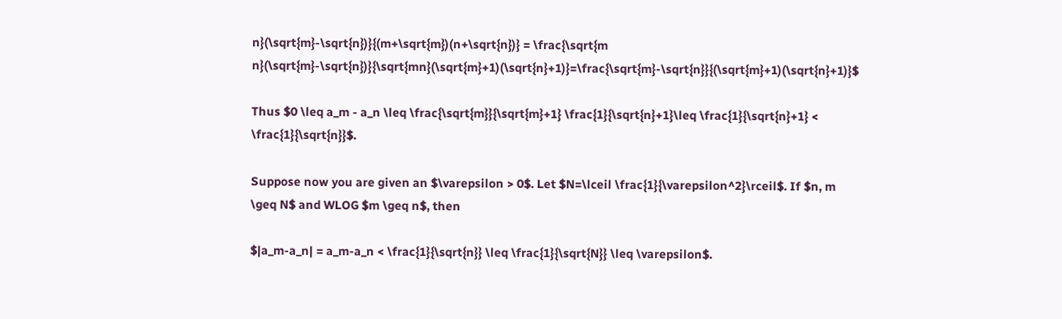n}(\sqrt{m}-\sqrt{n})}{(m+\sqrt{m})(n+\sqrt{n})} = \frac{\sqrt{m n}(\sqrt{m}-\sqrt{n})}{\sqrt{mn}(\sqrt{m}+1)(\sqrt{n}+1)}=\frac{\sqrt{m}-\sqrt{n}}{(\sqrt{m}+1)(\sqrt{n}+1)}$

Thus $0 \leq a_m - a_n \leq \frac{\sqrt{m}}{\sqrt{m}+1} \frac{1}{\sqrt{n}+1}\leq \frac{1}{\sqrt{n}+1} < \frac{1}{\sqrt{n}}$.

Suppose now you are given an $\varepsilon > 0$. Let $N=\lceil \frac{1}{\varepsilon^2}\rceil$. If $n, m \geq N$ and WLOG $m \geq n$, then

$|a_m-a_n| = a_m-a_n < \frac{1}{\sqrt{n}} \leq \frac{1}{\sqrt{N}} \leq \varepsilon$.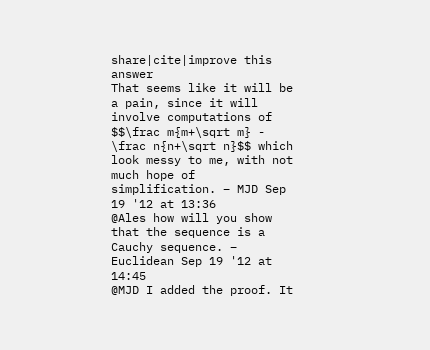share|cite|improve this answer
That seems like it will be a pain, since it will involve computations of $$\frac m{m+\sqrt m} - \frac n{n+\sqrt n}$$ which look messy to me, with not much hope of simplification. – MJD Sep 19 '12 at 13:36
@Ales how will you show that the sequence is a Cauchy sequence. – Euclidean Sep 19 '12 at 14:45
@MJD I added the proof. It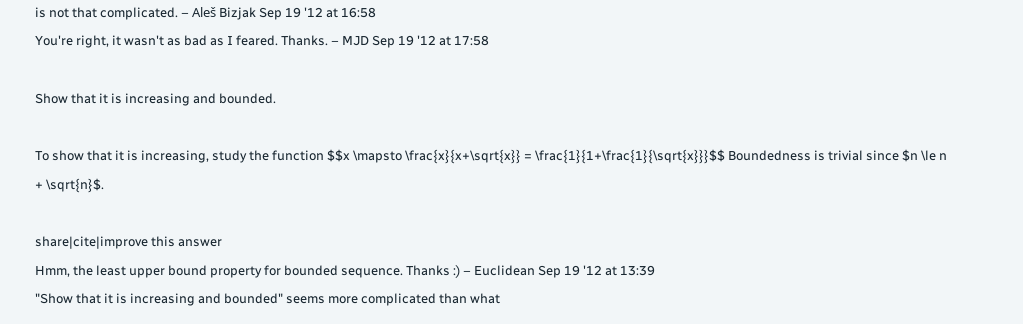is not that complicated. – Aleš Bizjak Sep 19 '12 at 16:58
You're right, it wasn't as bad as I feared. Thanks. – MJD Sep 19 '12 at 17:58

Show that it is increasing and bounded.

To show that it is increasing, study the function $$x \mapsto \frac{x}{x+\sqrt{x}} = \frac{1}{1+\frac{1}{\sqrt{x}}}$$ Boundedness is trivial since $n \le n + \sqrt{n}$.

share|cite|improve this answer
Hmm, the least upper bound property for bounded sequence. Thanks :) – Euclidean Sep 19 '12 at 13:39
"Show that it is increasing and bounded" seems more complicated than what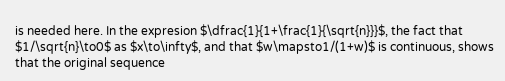is needed here. In the expresion $\dfrac{1}{1+\frac{1}{\sqrt{n}}}$, the fact that $1/\sqrt{n}\to0$ as $x\to\infty$, and that $w\mapsto1/(1+w)$ is continuous, shows that the original sequence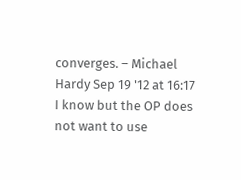converges. – Michael Hardy Sep 19 '12 at 16:17
I know but the OP does not want to use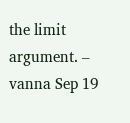the limit argument. – vanna Sep 19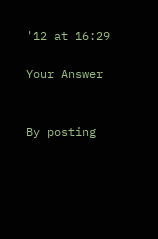'12 at 16:29

Your Answer


By posting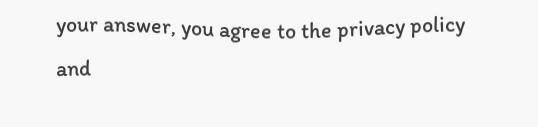your answer, you agree to the privacy policy and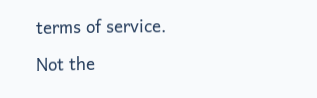terms of service.

Not the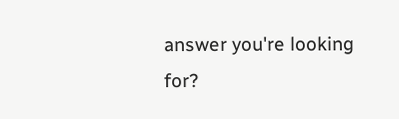answer you're looking for?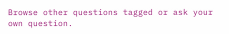Browse other questions tagged or ask your own question.